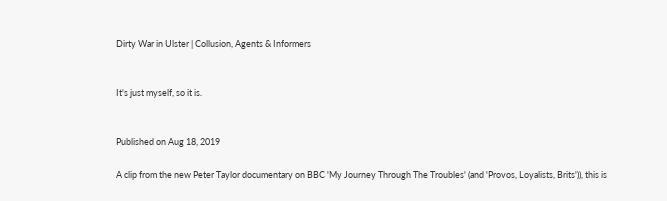Dirty War in Ulster | Collusion, Agents & Informers


It's just myself, so it is.


Published on Aug 18, 2019

A clip from the new Peter Taylor documentary on BBC 'My Journey Through The Troubles' (and 'Provos, Loyalists, Brits')), this is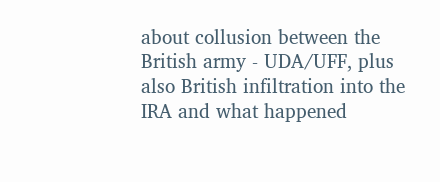about collusion between the British army - UDA/UFF, plus also British infiltration into the IRA and what happened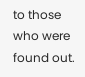to those who were found out.